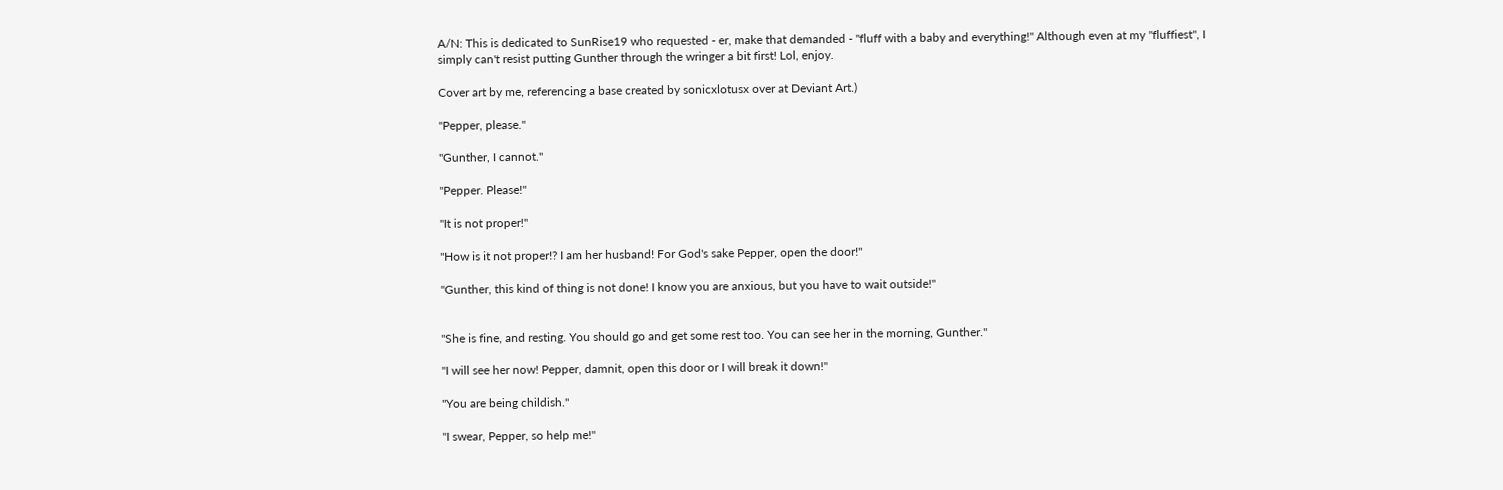A/N: This is dedicated to SunRise19 who requested - er, make that demanded - "fluff with a baby and everything!" Although even at my "fluffiest", I simply can't resist putting Gunther through the wringer a bit first! Lol, enjoy.

Cover art by me, referencing a base created by sonicxlotusx over at Deviant Art.)

"Pepper, please."

"Gunther, I cannot."

"Pepper. Please!"

"It is not proper!"

"How is it not proper!? I am her husband! For God's sake Pepper, open the door!"

"Gunther, this kind of thing is not done! I know you are anxious, but you have to wait outside!"


"She is fine, and resting. You should go and get some rest too. You can see her in the morning, Gunther."

"I will see her now! Pepper, damnit, open this door or I will break it down!"

"You are being childish."

"I swear, Pepper, so help me!"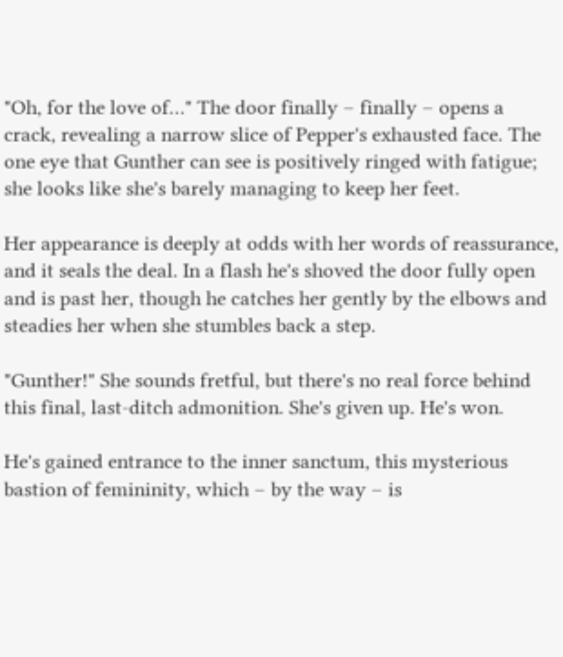"Oh, for the love of…" The door finally – finally – opens a crack, revealing a narrow slice of Pepper's exhausted face. The one eye that Gunther can see is positively ringed with fatigue; she looks like she's barely managing to keep her feet.

Her appearance is deeply at odds with her words of reassurance, and it seals the deal. In a flash he's shoved the door fully open and is past her, though he catches her gently by the elbows and steadies her when she stumbles back a step.

"Gunther!" She sounds fretful, but there's no real force behind this final, last-ditch admonition. She's given up. He's won.

He's gained entrance to the inner sanctum, this mysterious bastion of femininity, which – by the way – is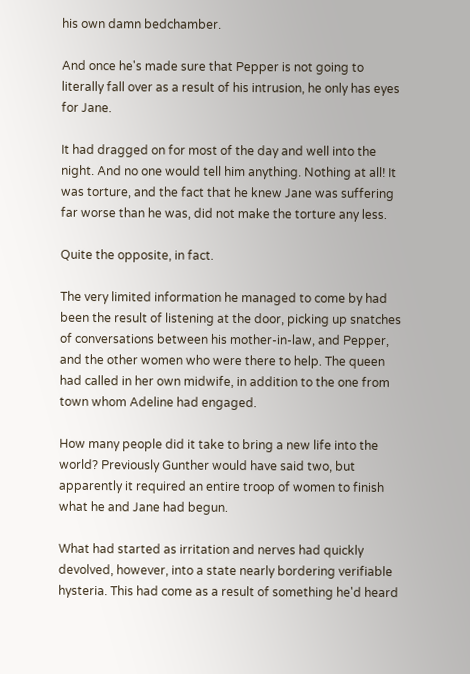his own damn bedchamber.

And once he's made sure that Pepper is not going to literally fall over as a result of his intrusion, he only has eyes for Jane.

It had dragged on for most of the day and well into the night. And no one would tell him anything. Nothing at all! It was torture, and the fact that he knew Jane was suffering far worse than he was, did not make the torture any less.

Quite the opposite, in fact.

The very limited information he managed to come by had been the result of listening at the door, picking up snatches of conversations between his mother-in-law, and Pepper, and the other women who were there to help. The queen had called in her own midwife, in addition to the one from town whom Adeline had engaged.

How many people did it take to bring a new life into the world? Previously Gunther would have said two, but apparently it required an entire troop of women to finish what he and Jane had begun.

What had started as irritation and nerves had quickly devolved, however, into a state nearly bordering verifiable hysteria. This had come as a result of something he'd heard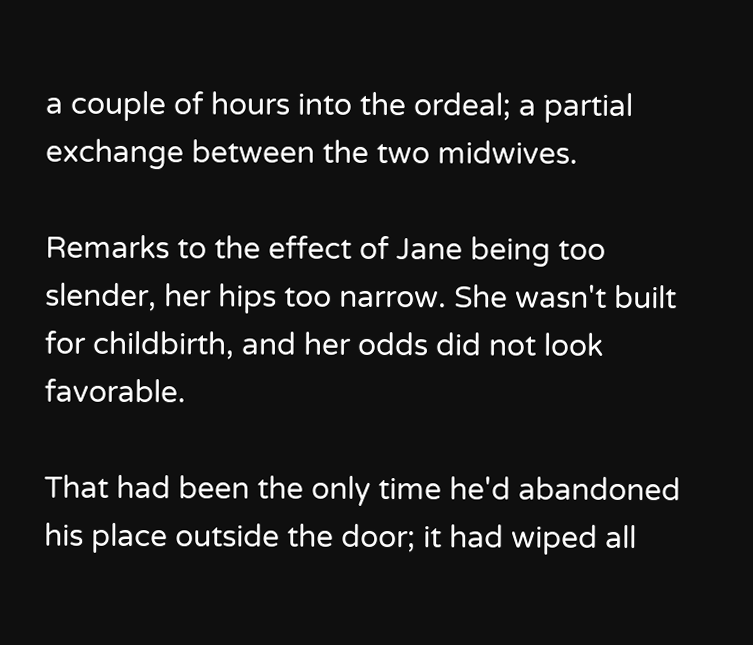a couple of hours into the ordeal; a partial exchange between the two midwives.

Remarks to the effect of Jane being too slender, her hips too narrow. She wasn't built for childbirth, and her odds did not look favorable.

That had been the only time he'd abandoned his place outside the door; it had wiped all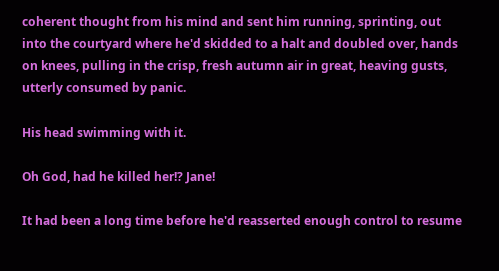coherent thought from his mind and sent him running, sprinting, out into the courtyard where he'd skidded to a halt and doubled over, hands on knees, pulling in the crisp, fresh autumn air in great, heaving gusts, utterly consumed by panic.

His head swimming with it.

Oh God, had he killed her!? Jane!

It had been a long time before he'd reasserted enough control to resume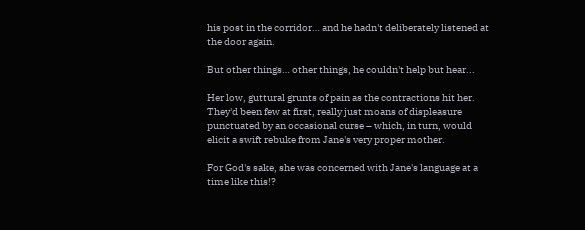his post in the corridor… and he hadn't deliberately listened at the door again.

But other things… other things, he couldn't help but hear...

Her low, guttural grunts of pain as the contractions hit her. They'd been few at first, really just moans of displeasure punctuated by an occasional curse – which, in turn, would elicit a swift rebuke from Jane's very proper mother.

For God's sake, she was concerned with Jane's language at a time like this!?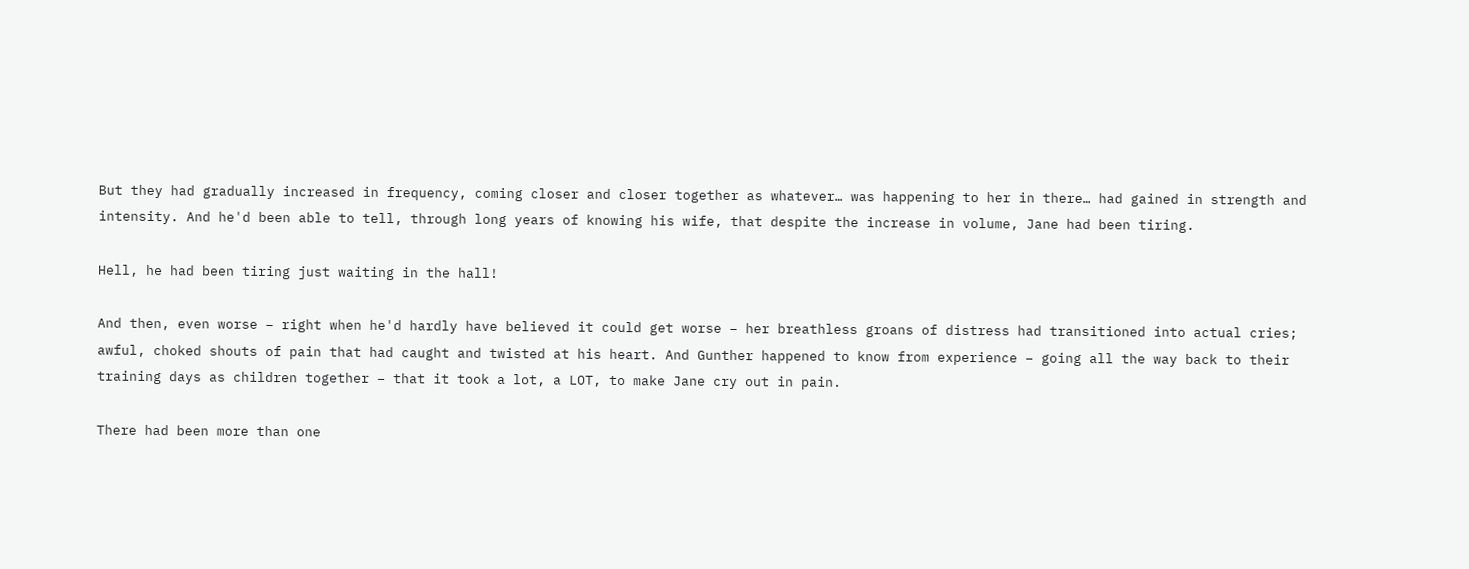But they had gradually increased in frequency, coming closer and closer together as whatever… was happening to her in there… had gained in strength and intensity. And he'd been able to tell, through long years of knowing his wife, that despite the increase in volume, Jane had been tiring.

Hell, he had been tiring just waiting in the hall!

And then, even worse – right when he'd hardly have believed it could get worse – her breathless groans of distress had transitioned into actual cries; awful, choked shouts of pain that had caught and twisted at his heart. And Gunther happened to know from experience – going all the way back to their training days as children together – that it took a lot, a LOT, to make Jane cry out in pain.

There had been more than one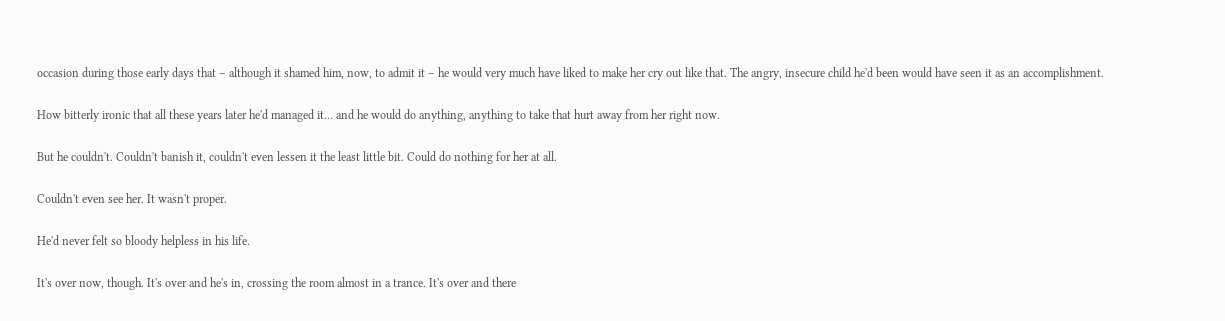occasion during those early days that – although it shamed him, now, to admit it – he would very much have liked to make her cry out like that. The angry, insecure child he'd been would have seen it as an accomplishment.

How bitterly ironic that all these years later he'd managed it… and he would do anything, anything to take that hurt away from her right now.

But he couldn't. Couldn't banish it, couldn't even lessen it the least little bit. Could do nothing for her at all.

Couldn't even see her. It wasn't proper.

He'd never felt so bloody helpless in his life.

It's over now, though. It's over and he's in, crossing the room almost in a trance. It's over and there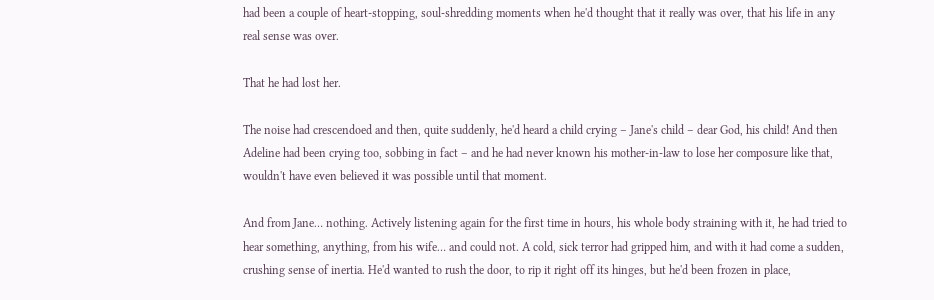had been a couple of heart-stopping, soul-shredding moments when he'd thought that it really was over, that his life in any real sense was over.

That he had lost her.

The noise had crescendoed and then, quite suddenly, he'd heard a child crying – Jane's child – dear God, his child! And then Adeline had been crying too, sobbing in fact – and he had never known his mother-in-law to lose her composure like that, wouldn't have even believed it was possible until that moment.

And from Jane… nothing. Actively listening again for the first time in hours, his whole body straining with it, he had tried to hear something, anything, from his wife… and could not. A cold, sick terror had gripped him, and with it had come a sudden, crushing sense of inertia. He'd wanted to rush the door, to rip it right off its hinges, but he'd been frozen in place,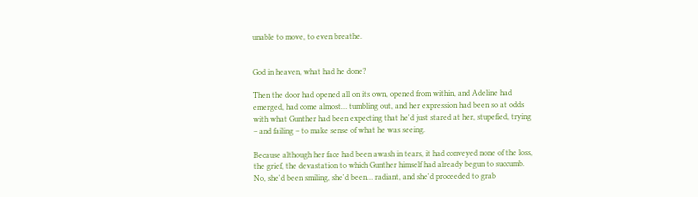unable to move, to even breathe.


God in heaven, what had he done?

Then the door had opened all on its own, opened from within, and Adeline had emerged, had come almost… tumbling out, and her expression had been so at odds with what Gunther had been expecting that he'd just stared at her, stupefied, trying – and failing – to make sense of what he was seeing.

Because although her face had been awash in tears, it had conveyed none of the loss, the grief, the devastation to which Gunther himself had already begun to succumb. No, she'd been smiling, she'd been… radiant, and she'd proceeded to grab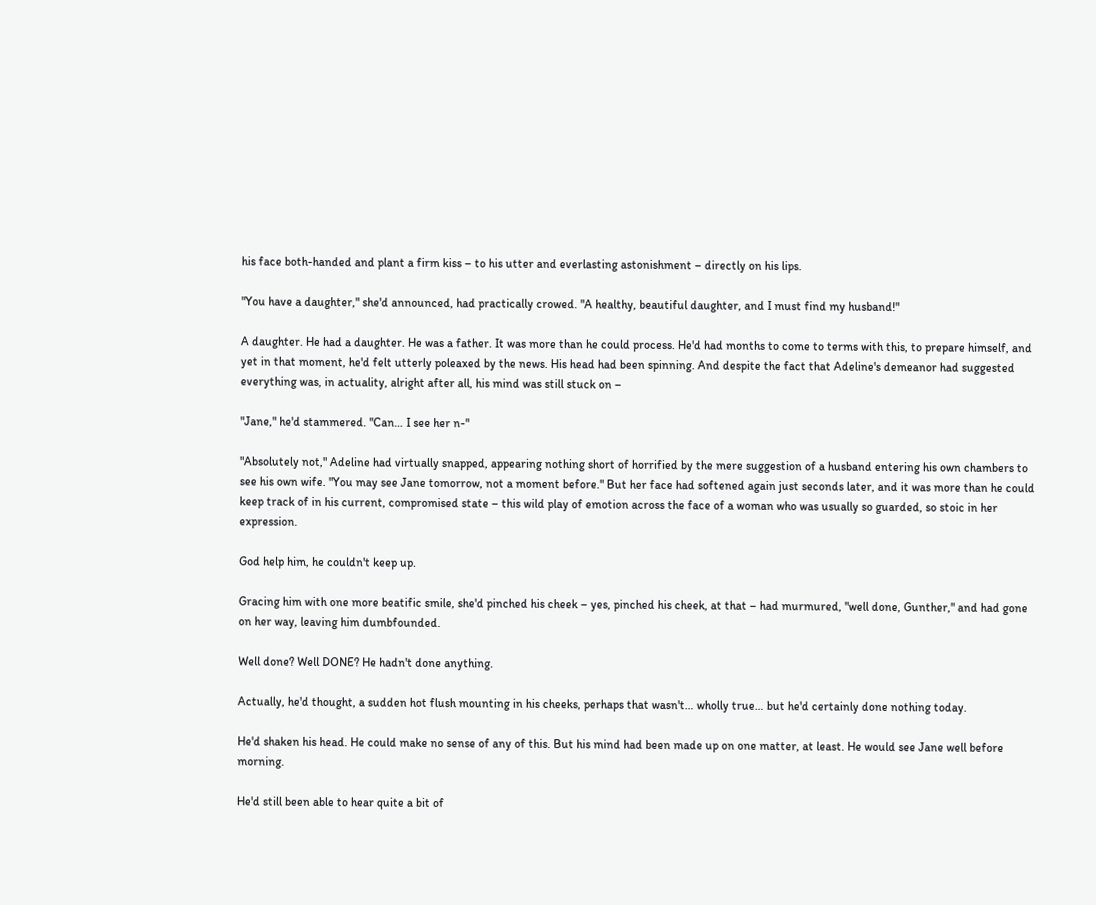his face both-handed and plant a firm kiss – to his utter and everlasting astonishment – directly on his lips.

"You have a daughter," she'd announced, had practically crowed. "A healthy, beautiful daughter, and I must find my husband!"

A daughter. He had a daughter. He was a father. It was more than he could process. He'd had months to come to terms with this, to prepare himself, and yet in that moment, he'd felt utterly poleaxed by the news. His head had been spinning. And despite the fact that Adeline's demeanor had suggested everything was, in actuality, alright after all, his mind was still stuck on –

"Jane," he'd stammered. "Can… I see her n-"

"Absolutely not," Adeline had virtually snapped, appearing nothing short of horrified by the mere suggestion of a husband entering his own chambers to see his own wife. "You may see Jane tomorrow, not a moment before." But her face had softened again just seconds later, and it was more than he could keep track of in his current, compromised state – this wild play of emotion across the face of a woman who was usually so guarded, so stoic in her expression.

God help him, he couldn't keep up.

Gracing him with one more beatific smile, she'd pinched his cheek – yes, pinched his cheek, at that – had murmured, "well done, Gunther," and had gone on her way, leaving him dumbfounded.

Well done? Well DONE? He hadn't done anything.

Actually, he'd thought, a sudden hot flush mounting in his cheeks, perhaps that wasn't… wholly true… but he'd certainly done nothing today.

He'd shaken his head. He could make no sense of any of this. But his mind had been made up on one matter, at least. He would see Jane well before morning.

He'd still been able to hear quite a bit of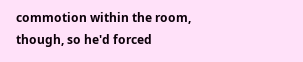commotion within the room, though, so he'd forced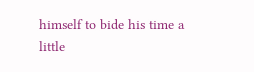himself to bide his time a little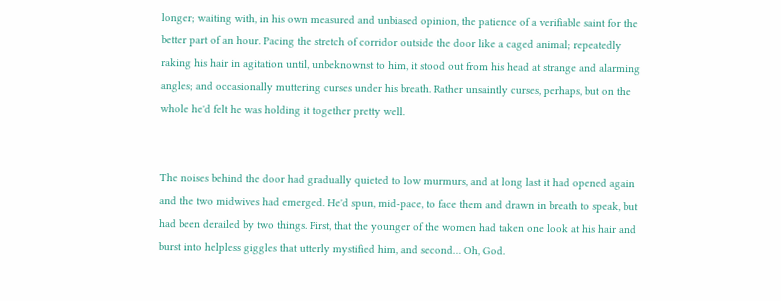longer; waiting with, in his own measured and unbiased opinion, the patience of a verifiable saint for the better part of an hour. Pacing the stretch of corridor outside the door like a caged animal; repeatedly raking his hair in agitation until, unbeknownst to him, it stood out from his head at strange and alarming angles; and occasionally muttering curses under his breath. Rather unsaintly curses, perhaps, but on the whole he'd felt he was holding it together pretty well.


The noises behind the door had gradually quieted to low murmurs, and at long last it had opened again and the two midwives had emerged. He'd spun, mid-pace, to face them and drawn in breath to speak, but had been derailed by two things. First, that the younger of the women had taken one look at his hair and burst into helpless giggles that utterly mystified him, and second… Oh, God.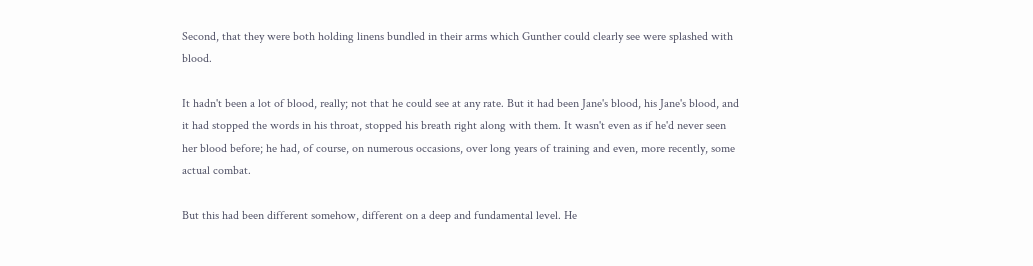Second, that they were both holding linens bundled in their arms which Gunther could clearly see were splashed with blood.

It hadn't been a lot of blood, really; not that he could see at any rate. But it had been Jane's blood, his Jane's blood, and it had stopped the words in his throat, stopped his breath right along with them. It wasn't even as if he'd never seen her blood before; he had, of course, on numerous occasions, over long years of training and even, more recently, some actual combat.

But this had been different somehow, different on a deep and fundamental level. He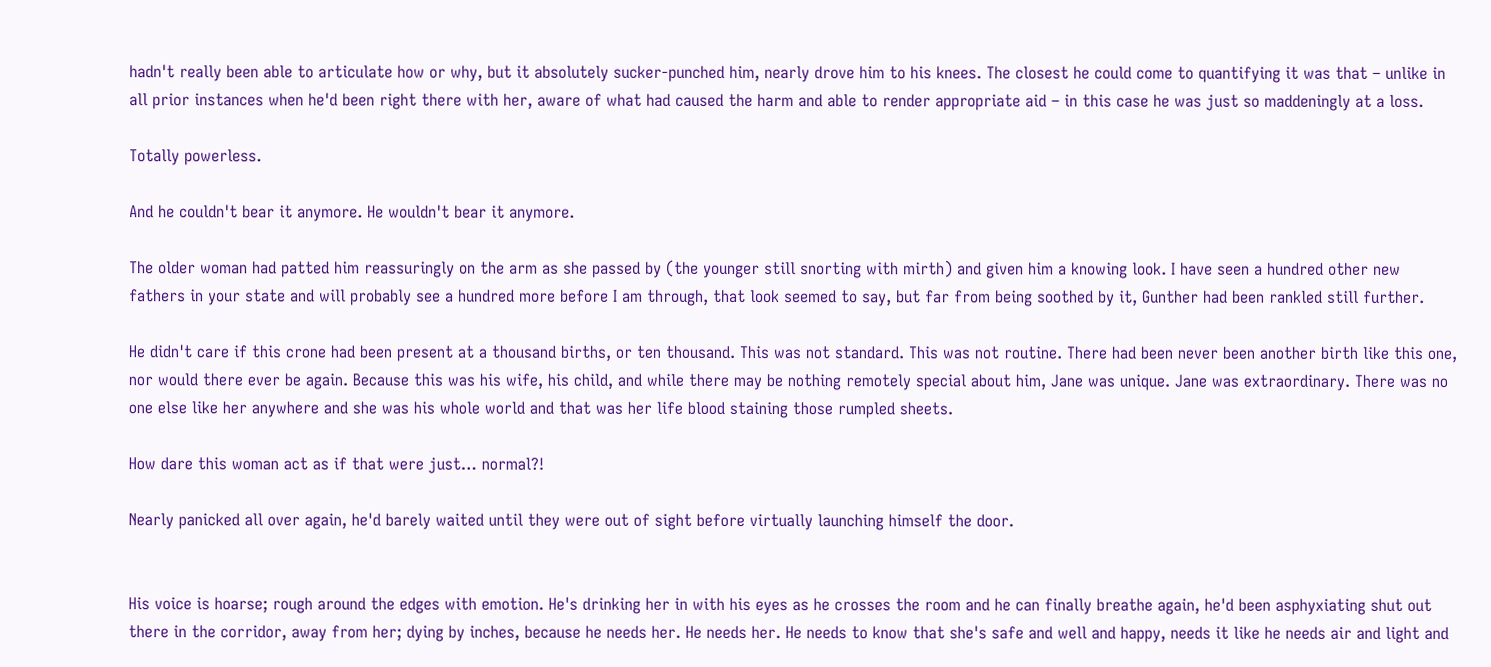hadn't really been able to articulate how or why, but it absolutely sucker-punched him, nearly drove him to his knees. The closest he could come to quantifying it was that – unlike in all prior instances when he'd been right there with her, aware of what had caused the harm and able to render appropriate aid – in this case he was just so maddeningly at a loss.

Totally powerless.

And he couldn't bear it anymore. He wouldn't bear it anymore.

The older woman had patted him reassuringly on the arm as she passed by (the younger still snorting with mirth) and given him a knowing look. I have seen a hundred other new fathers in your state and will probably see a hundred more before I am through, that look seemed to say, but far from being soothed by it, Gunther had been rankled still further.

He didn't care if this crone had been present at a thousand births, or ten thousand. This was not standard. This was not routine. There had been never been another birth like this one, nor would there ever be again. Because this was his wife, his child, and while there may be nothing remotely special about him, Jane was unique. Jane was extraordinary. There was no one else like her anywhere and she was his whole world and that was her life blood staining those rumpled sheets.

How dare this woman act as if that were just… normal?!

Nearly panicked all over again, he'd barely waited until they were out of sight before virtually launching himself the door.


His voice is hoarse; rough around the edges with emotion. He's drinking her in with his eyes as he crosses the room and he can finally breathe again, he'd been asphyxiating shut out there in the corridor, away from her; dying by inches, because he needs her. He needs her. He needs to know that she's safe and well and happy, needs it like he needs air and light and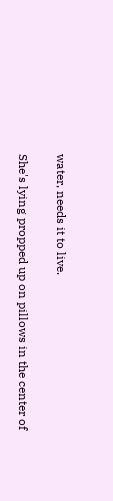water, needs it to live.

She's lying propped up on pillows in the center of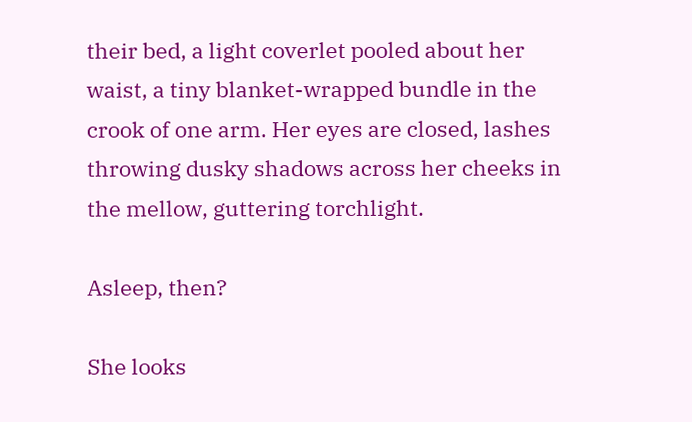their bed, a light coverlet pooled about her waist, a tiny blanket-wrapped bundle in the crook of one arm. Her eyes are closed, lashes throwing dusky shadows across her cheeks in the mellow, guttering torchlight.

Asleep, then?

She looks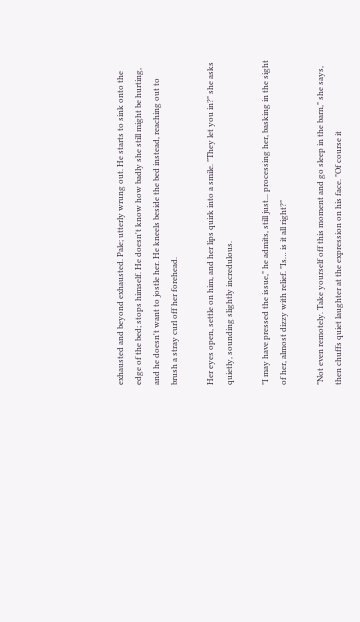exhausted and beyond exhausted. Pale; utterly wrung out. He starts to sink onto the edge of the bed; stops himself. He doesn't know how badly she still might be hurting, and he doesn't want to jostle her. He kneels beside the bed instead, reaching out to brush a stray curl off her forehead.

Her eyes open, settle on him, and her lips quirk into a smile. "They let you in?" she asks quietly, sounding slightly incredulous.

"I may have pressed the issue," he admits, still just... processing her, basking in the sight of her, almost dizzy with relief. "Is… is it all right?"

"Not even remotely. Take yourself off this moment and go sleep in the barn," she says, then chuffs quiet laughter at the expression on his face. "Of course it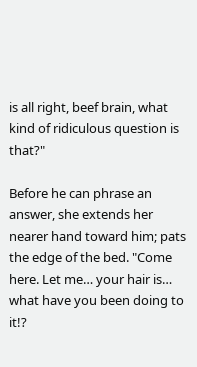is all right, beef brain, what kind of ridiculous question is that?"

Before he can phrase an answer, she extends her nearer hand toward him; pats the edge of the bed. "Come here. Let me… your hair is… what have you been doing to it!?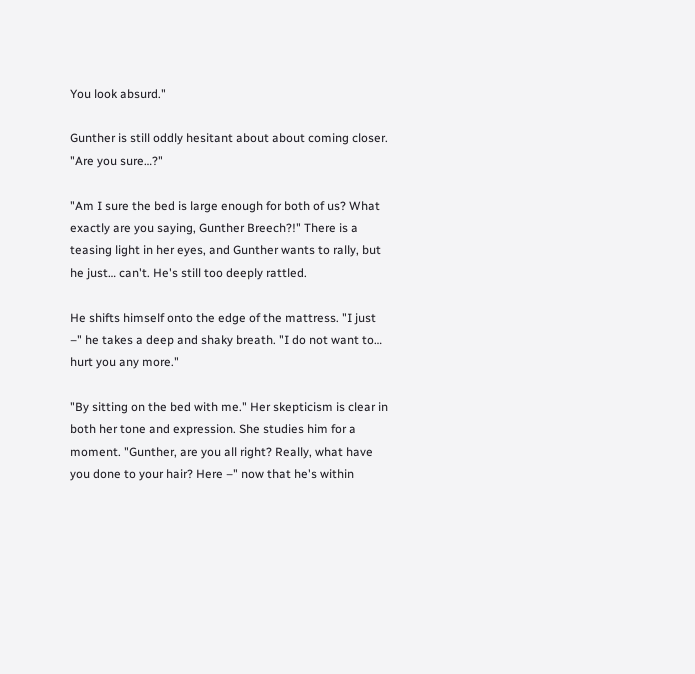You look absurd."

Gunther is still oddly hesitant about about coming closer. "Are you sure…?"

"Am I sure the bed is large enough for both of us? What exactly are you saying, Gunther Breech?!" There is a teasing light in her eyes, and Gunther wants to rally, but he just… can't. He's still too deeply rattled.

He shifts himself onto the edge of the mattress. "I just –" he takes a deep and shaky breath. "I do not want to… hurt you any more."

"By sitting on the bed with me." Her skepticism is clear in both her tone and expression. She studies him for a moment. "Gunther, are you all right? Really, what have you done to your hair? Here –" now that he's within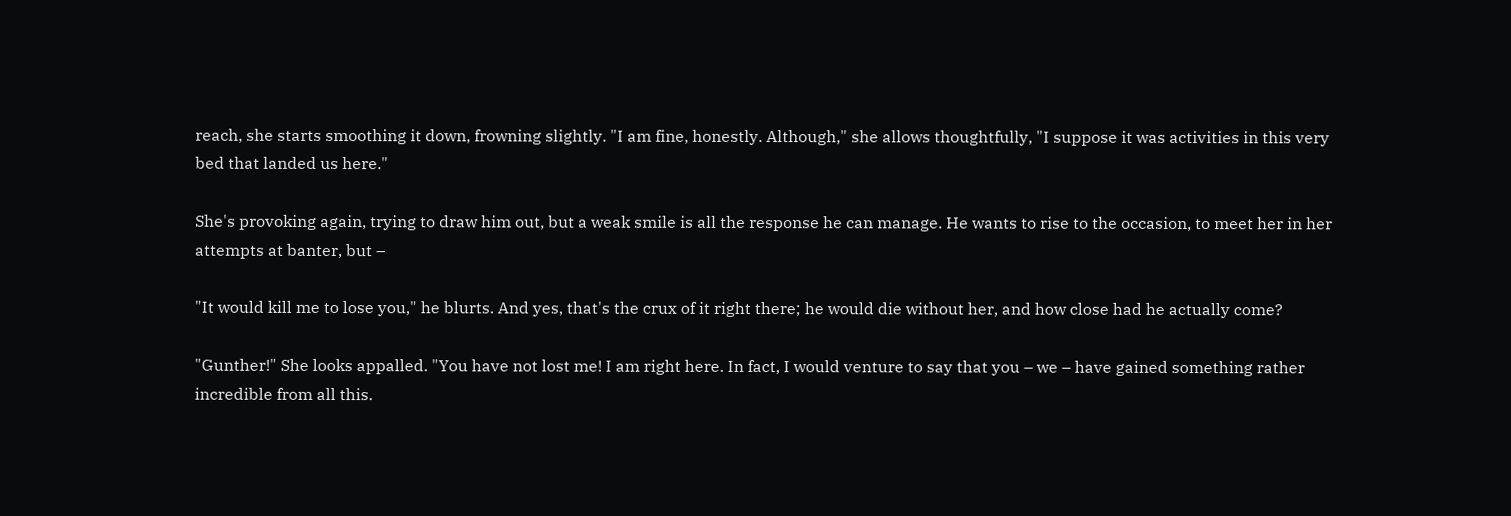reach, she starts smoothing it down, frowning slightly. "I am fine, honestly. Although," she allows thoughtfully, "I suppose it was activities in this very bed that landed us here."

She's provoking again, trying to draw him out, but a weak smile is all the response he can manage. He wants to rise to the occasion, to meet her in her attempts at banter, but –

"It would kill me to lose you," he blurts. And yes, that's the crux of it right there; he would die without her, and how close had he actually come?

"Gunther!" She looks appalled. "You have not lost me! I am right here. In fact, I would venture to say that you – we – have gained something rather incredible from all this.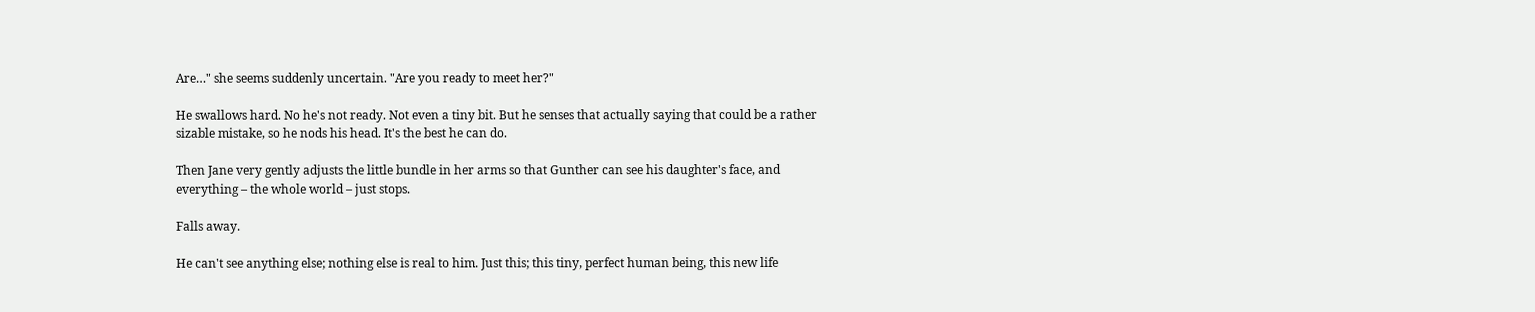Are…" she seems suddenly uncertain. "Are you ready to meet her?"

He swallows hard. No he's not ready. Not even a tiny bit. But he senses that actually saying that could be a rather sizable mistake, so he nods his head. It's the best he can do.

Then Jane very gently adjusts the little bundle in her arms so that Gunther can see his daughter's face, and everything – the whole world – just stops.

Falls away.

He can't see anything else; nothing else is real to him. Just this; this tiny, perfect human being, this new life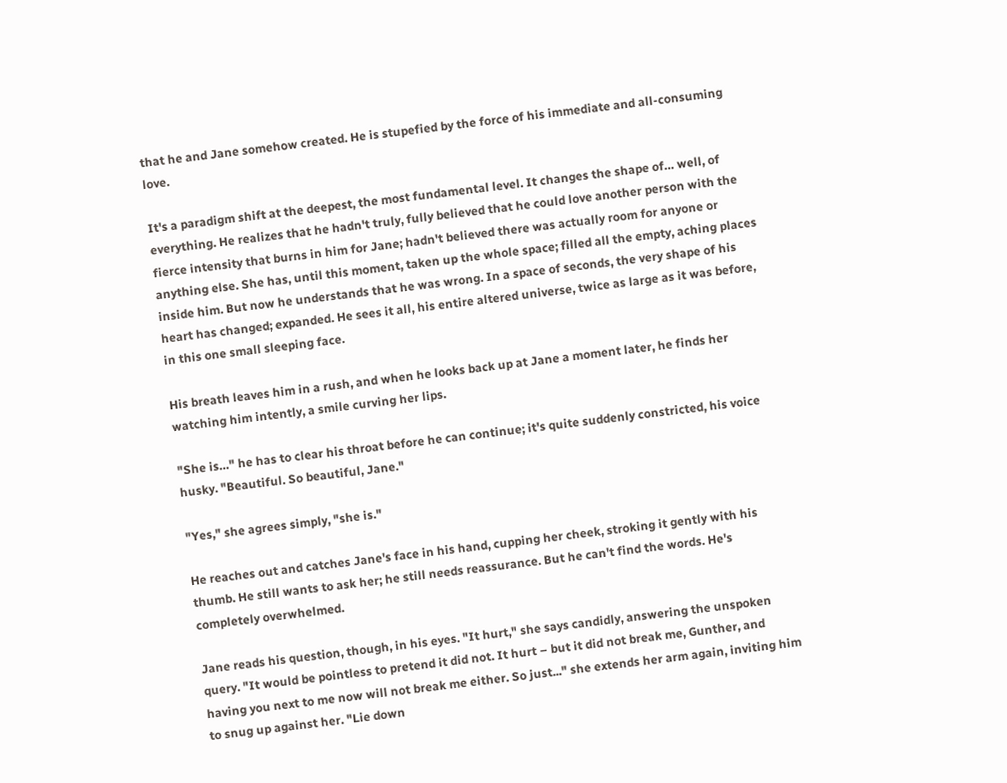that he and Jane somehow created. He is stupefied by the force of his immediate and all-consuming love.

It's a paradigm shift at the deepest, the most fundamental level. It changes the shape of… well, of everything. He realizes that he hadn't truly, fully believed that he could love another person with the fierce intensity that burns in him for Jane; hadn't believed there was actually room for anyone or anything else. She has, until this moment, taken up the whole space; filled all the empty, aching places inside him. But now he understands that he was wrong. In a space of seconds, the very shape of his heart has changed; expanded. He sees it all, his entire altered universe, twice as large as it was before, in this one small sleeping face.

His breath leaves him in a rush, and when he looks back up at Jane a moment later, he finds her watching him intently, a smile curving her lips.

"She is…" he has to clear his throat before he can continue; it's quite suddenly constricted, his voice husky. "Beautiful. So beautiful, Jane."

"Yes," she agrees simply, "she is."

He reaches out and catches Jane's face in his hand, cupping her cheek, stroking it gently with his thumb. He still wants to ask her; he still needs reassurance. But he can't find the words. He's completely overwhelmed.

Jane reads his question, though, in his eyes. "It hurt," she says candidly, answering the unspoken query. "It would be pointless to pretend it did not. It hurt – but it did not break me, Gunther, and having you next to me now will not break me either. So just..." she extends her arm again, inviting him to snug up against her. "Lie down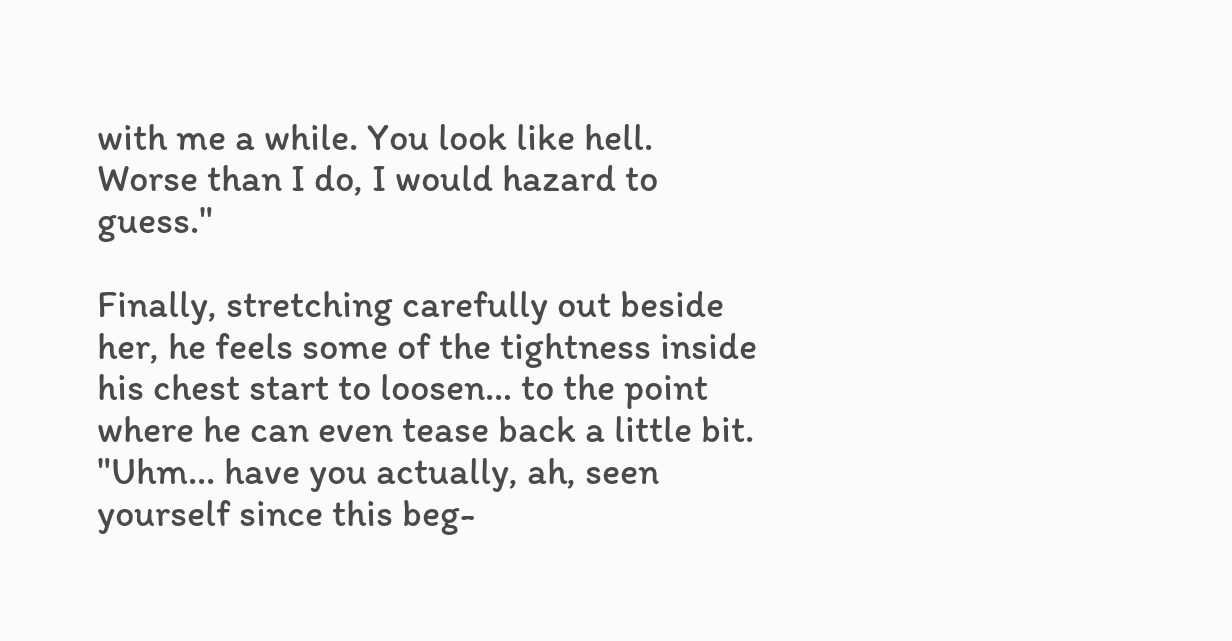with me a while. You look like hell. Worse than I do, I would hazard to guess."

Finally, stretching carefully out beside her, he feels some of the tightness inside his chest start to loosen… to the point where he can even tease back a little bit. "Uhm... have you actually, ah, seen yourself since this beg-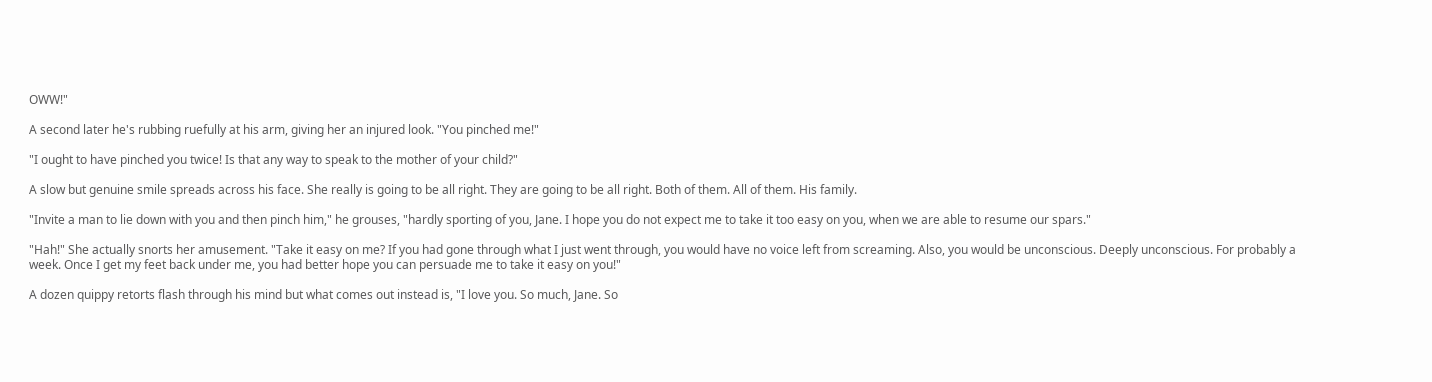OWW!"

A second later he's rubbing ruefully at his arm, giving her an injured look. "You pinched me!"

"I ought to have pinched you twice! Is that any way to speak to the mother of your child?"

A slow but genuine smile spreads across his face. She really is going to be all right. They are going to be all right. Both of them. All of them. His family.

"Invite a man to lie down with you and then pinch him," he grouses, "hardly sporting of you, Jane. I hope you do not expect me to take it too easy on you, when we are able to resume our spars."

"Hah!" She actually snorts her amusement. "Take it easy on me? If you had gone through what I just went through, you would have no voice left from screaming. Also, you would be unconscious. Deeply unconscious. For probably a week. Once I get my feet back under me, you had better hope you can persuade me to take it easy on you!"

A dozen quippy retorts flash through his mind but what comes out instead is, "I love you. So much, Jane. So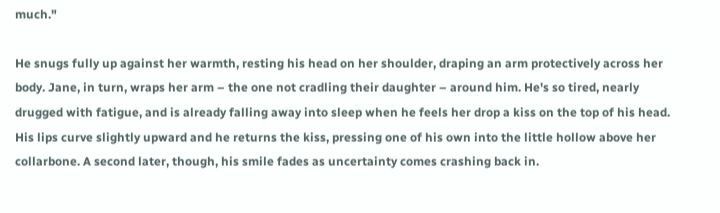much."

He snugs fully up against her warmth, resting his head on her shoulder, draping an arm protectively across her body. Jane, in turn, wraps her arm – the one not cradling their daughter – around him. He's so tired, nearly drugged with fatigue, and is already falling away into sleep when he feels her drop a kiss on the top of his head. His lips curve slightly upward and he returns the kiss, pressing one of his own into the little hollow above her collarbone. A second later, though, his smile fades as uncertainty comes crashing back in.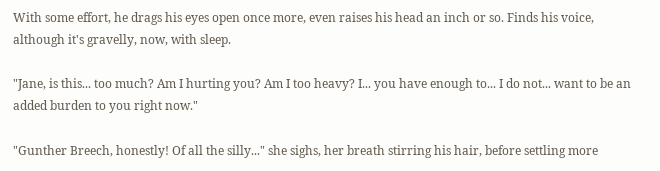With some effort, he drags his eyes open once more, even raises his head an inch or so. Finds his voice, although it's gravelly, now, with sleep.

"Jane, is this... too much? Am I hurting you? Am I too heavy? I... you have enough to... I do not... want to be an added burden to you right now."

"Gunther Breech, honestly! Of all the silly..." she sighs, her breath stirring his hair, before settling more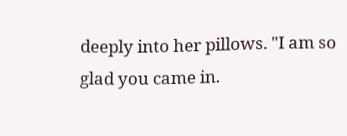deeply into her pillows. "I am so glad you came in.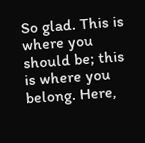So glad. This is where you should be; this is where you belong. Here,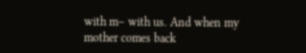with m– with us. And when my mother comes back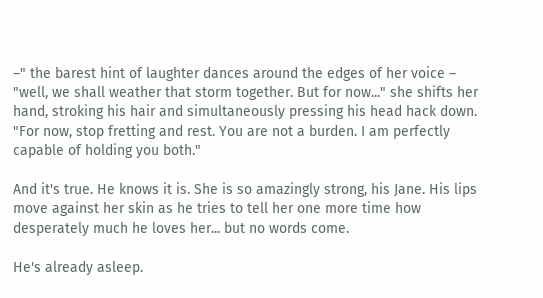–" the barest hint of laughter dances around the edges of her voice – "well, we shall weather that storm together. But for now..." she shifts her hand, stroking his hair and simultaneously pressing his head hack down. "For now, stop fretting and rest. You are not a burden. I am perfectly capable of holding you both."

And it's true. He knows it is. She is so amazingly strong, his Jane. His lips move against her skin as he tries to tell her one more time how desperately much he loves her... but no words come.

He's already asleep.